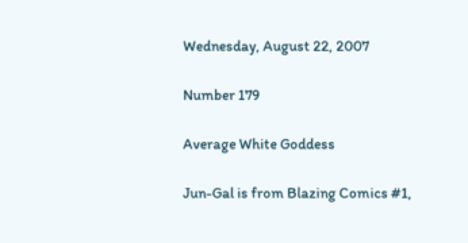Wednesday, August 22, 2007

Number 179

Average White Goddess

Jun-Gal is from Blazing Comics #1,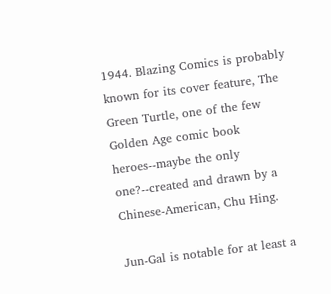1944. Blazing Comics is probably known for its cover feature, The Green Turtle, one of the few Golden Age comic book heroes--maybe the only one?--created and drawn by a Chinese-American, Chu Hing.

Jun-Gal is notable for at least a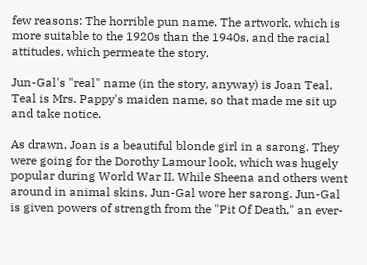few reasons: The horrible pun name. The artwork, which is more suitable to the 1920s than the 1940s, and the racial attitudes, which permeate the story.

Jun-Gal's "real" name (in the story, anyway) is Joan Teal. Teal is Mrs. Pappy's maiden name, so that made me sit up and take notice.

As drawn, Joan is a beautiful blonde girl in a sarong. They were going for the Dorothy Lamour look, which was hugely popular during World War II. While Sheena and others went around in animal skins, Jun-Gal wore her sarong. Jun-Gal is given powers of strength from the "Pit Of Death," an ever-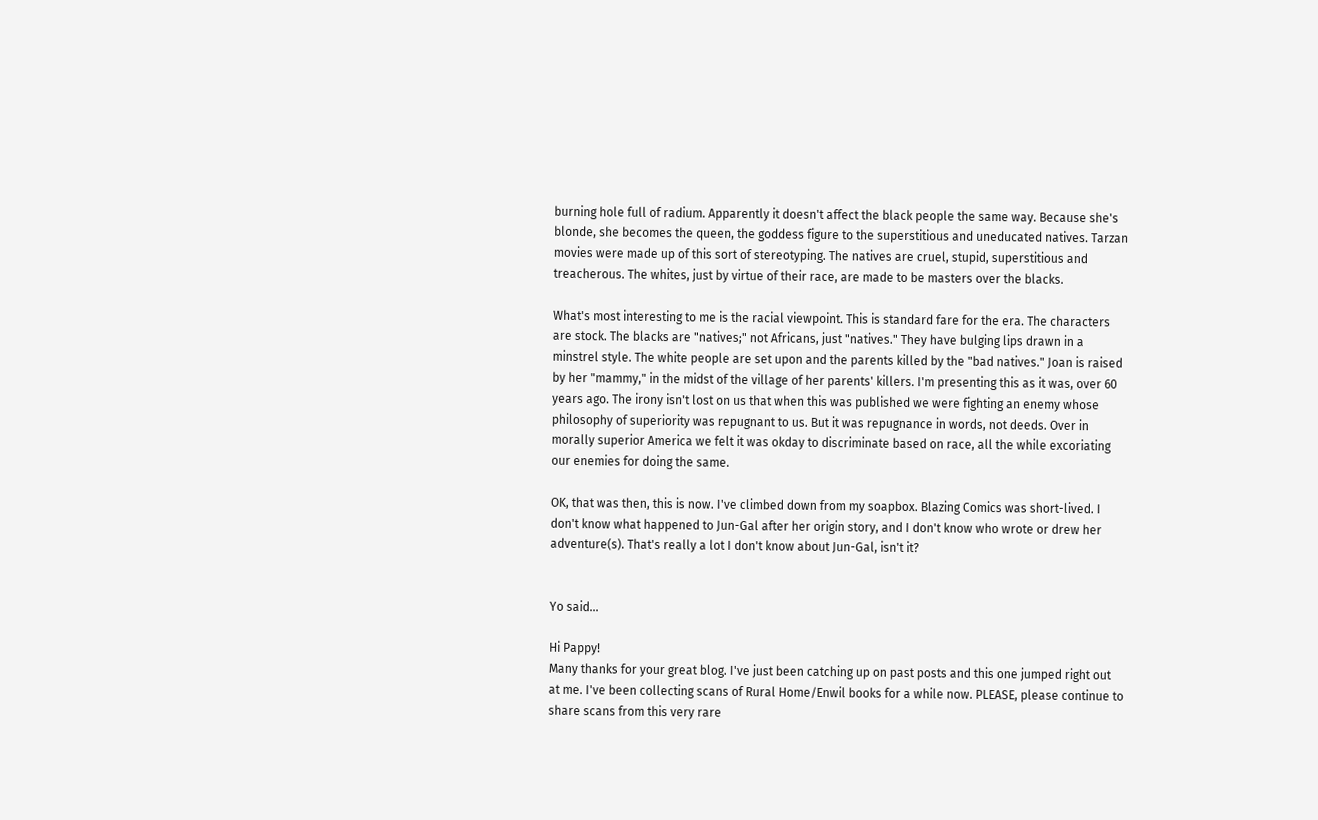burning hole full of radium. Apparently it doesn't affect the black people the same way. Because she's blonde, she becomes the queen, the goddess figure to the superstitious and uneducated natives. Tarzan movies were made up of this sort of stereotyping. The natives are cruel, stupid, superstitious and treacherous. The whites, just by virtue of their race, are made to be masters over the blacks.

What's most interesting to me is the racial viewpoint. This is standard fare for the era. The characters are stock. The blacks are "natives;" not Africans, just "natives." They have bulging lips drawn in a minstrel style. The white people are set upon and the parents killed by the "bad natives." Joan is raised by her "mammy," in the midst of the village of her parents' killers. I'm presenting this as it was, over 60 years ago. The irony isn't lost on us that when this was published we were fighting an enemy whose philosophy of superiority was repugnant to us. But it was repugnance in words, not deeds. Over in morally superior America we felt it was okday to discriminate based on race, all the while excoriating our enemies for doing the same.

OK, that was then, this is now. I've climbed down from my soapbox. Blazing Comics was short-lived. I don't know what happened to Jun-Gal after her origin story, and I don't know who wrote or drew her adventure(s). That's really a lot I don't know about Jun-Gal, isn't it?


Yo said...

Hi Pappy!
Many thanks for your great blog. I've just been catching up on past posts and this one jumped right out at me. I've been collecting scans of Rural Home/Enwil books for a while now. PLEASE, please continue to share scans from this very rare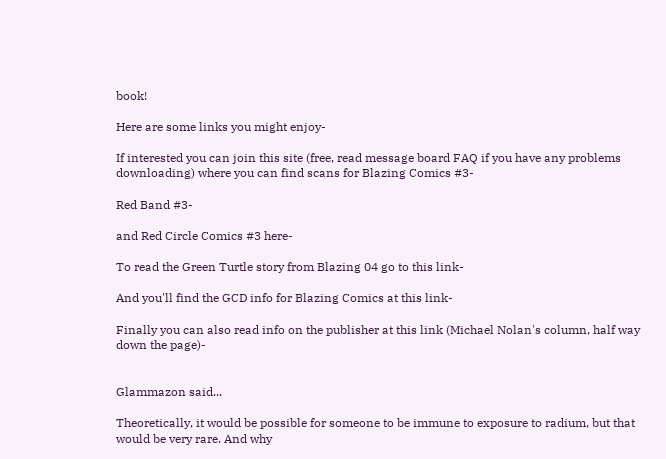book!

Here are some links you might enjoy-

If interested you can join this site (free, read message board FAQ if you have any problems downloading) where you can find scans for Blazing Comics #3-

Red Band #3-

and Red Circle Comics #3 here-

To read the Green Turtle story from Blazing 04 go to this link-

And you'll find the GCD info for Blazing Comics at this link-

Finally you can also read info on the publisher at this link (Michael Nolan's column, half way down the page)-


Glammazon said...

Theoretically, it would be possible for someone to be immune to exposure to radium, but that would be very rare. And why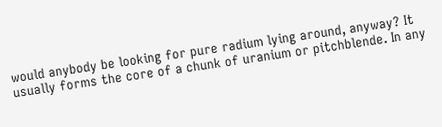would anybody be looking for pure radium lying around, anyway? It usually forms the core of a chunk of uranium or pitchblende. In any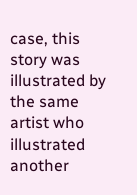case, this story was illustrated by the same artist who illustrated another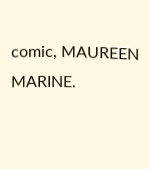comic, MAUREEN MARINE.